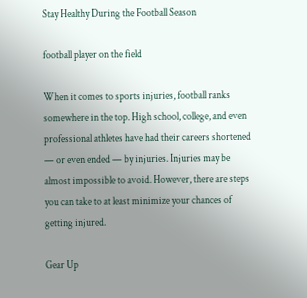Stay Healthy During the Football Season

football player on the field

When it comes to sports injuries, football ranks somewhere in the top. High school, college, and even professional athletes have had their careers shortened — or even ended — by injuries. Injuries may be almost impossible to avoid. However, there are steps you can take to at least minimize your chances of getting injured.

Gear Up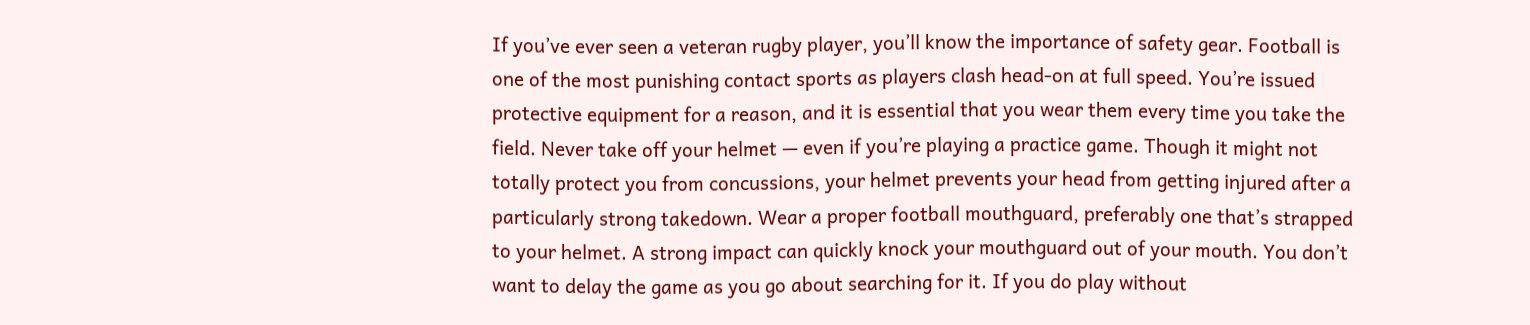If you’ve ever seen a veteran rugby player, you’ll know the importance of safety gear. Football is one of the most punishing contact sports as players clash head-on at full speed. You’re issued protective equipment for a reason, and it is essential that you wear them every time you take the field. Never take off your helmet — even if you’re playing a practice game. Though it might not totally protect you from concussions, your helmet prevents your head from getting injured after a particularly strong takedown. Wear a proper football mouthguard, preferably one that’s strapped to your helmet. A strong impact can quickly knock your mouthguard out of your mouth. You don’t want to delay the game as you go about searching for it. If you do play without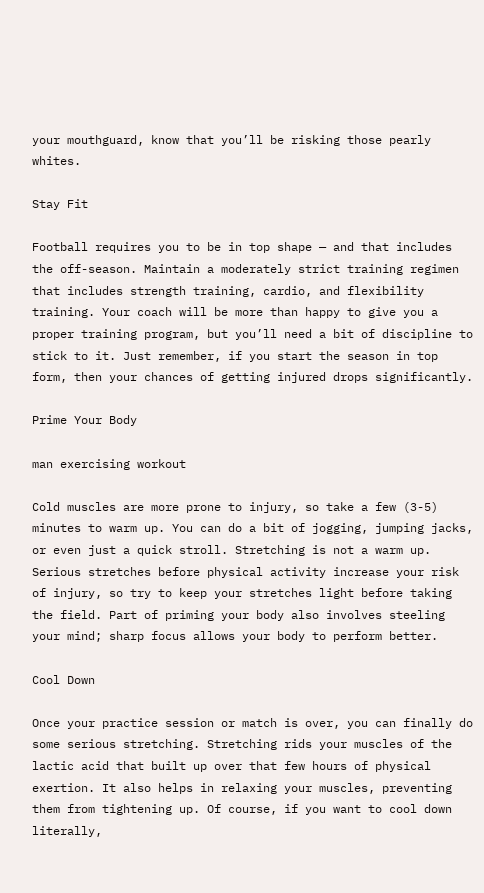your mouthguard, know that you’ll be risking those pearly whites.

Stay Fit

Football requires you to be in top shape — and that includes the off-season. Maintain a moderately strict training regimen that includes strength training, cardio, and flexibility training. Your coach will be more than happy to give you a proper training program, but you’ll need a bit of discipline to stick to it. Just remember, if you start the season in top form, then your chances of getting injured drops significantly.

Prime Your Body

man exercising workout

Cold muscles are more prone to injury, so take a few (3-5) minutes to warm up. You can do a bit of jogging, jumping jacks, or even just a quick stroll. Stretching is not a warm up. Serious stretches before physical activity increase your risk of injury, so try to keep your stretches light before taking the field. Part of priming your body also involves steeling your mind; sharp focus allows your body to perform better.

Cool Down

Once your practice session or match is over, you can finally do some serious stretching. Stretching rids your muscles of the lactic acid that built up over that few hours of physical exertion. It also helps in relaxing your muscles, preventing them from tightening up. Of course, if you want to cool down literally,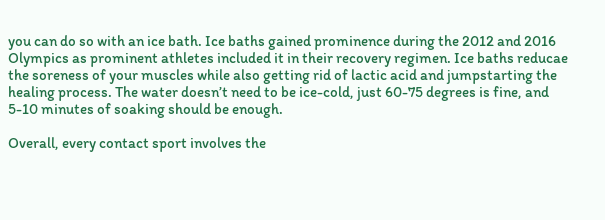you can do so with an ice bath. Ice baths gained prominence during the 2012 and 2016 Olympics as prominent athletes included it in their recovery regimen. Ice baths reducae the soreness of your muscles while also getting rid of lactic acid and jumpstarting the healing process. The water doesn’t need to be ice-cold, just 60-75 degrees is fine, and 5-10 minutes of soaking should be enough.

Overall, every contact sport involves the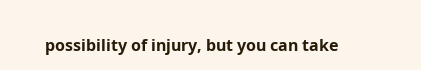possibility of injury, but you can take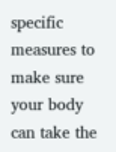specific measures to make sure your body can take the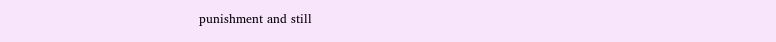punishment and still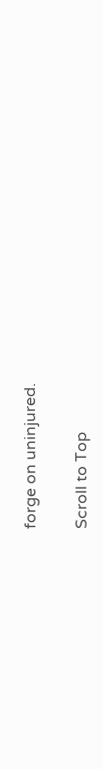forge on uninjured.

Scroll to Top